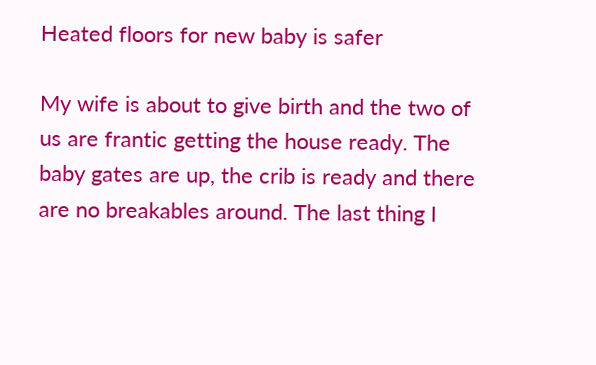Heated floors for new baby is safer

My wife is about to give birth and the two of us are frantic getting the house ready. The baby gates are up, the crib is ready and there are no breakables around. The last thing I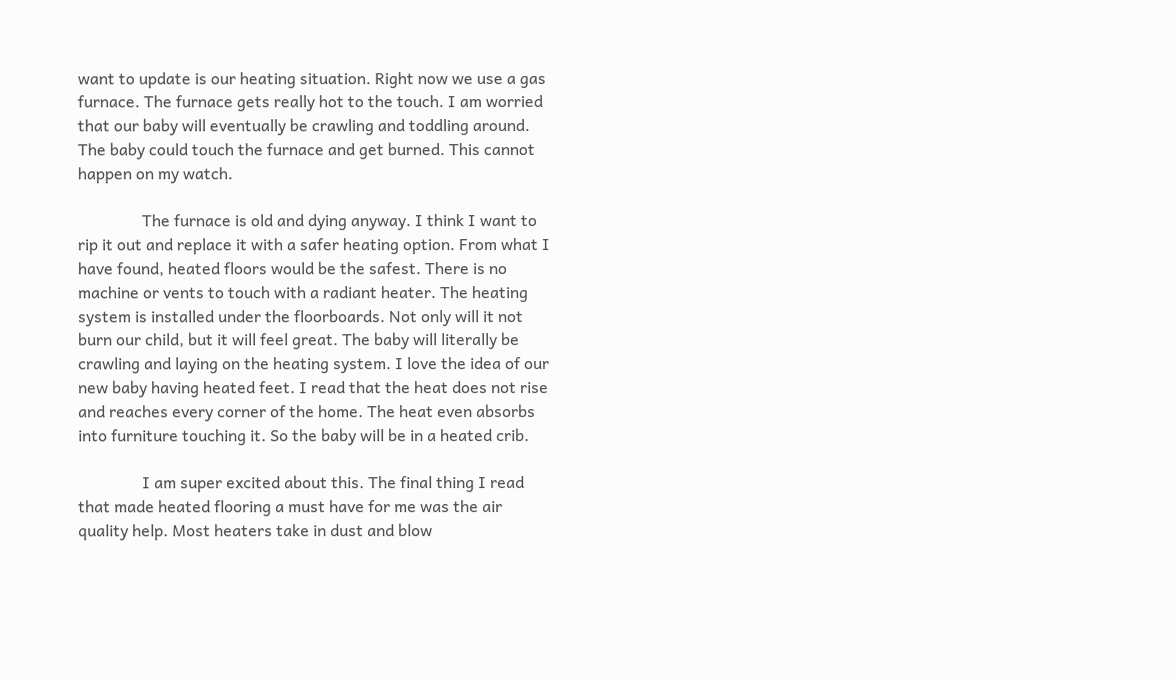want to update is our heating situation. Right now we use a gas furnace. The furnace gets really hot to the touch. I am worried that our baby will eventually be crawling and toddling around. The baby could touch the furnace and get burned. This cannot happen on my watch.

                The furnace is old and dying anyway. I think I want to rip it out and replace it with a safer heating option. From what I have found, heated floors would be the safest. There is no machine or vents to touch with a radiant heater. The heating system is installed under the floorboards. Not only will it not burn our child, but it will feel great. The baby will literally be crawling and laying on the heating system. I love the idea of our new baby having heated feet. I read that the heat does not rise and reaches every corner of the home. The heat even absorbs into furniture touching it. So the baby will be in a heated crib.

                I am super excited about this. The final thing I read that made heated flooring a must have for me was the air quality help. Most heaters take in dust and blow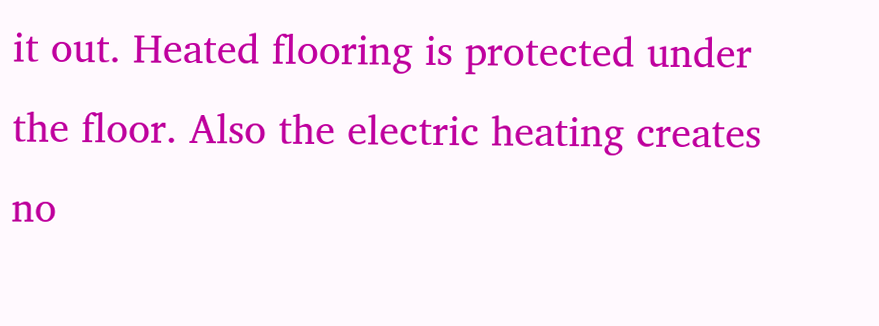it out. Heated flooring is protected under the floor. Also the electric heating creates no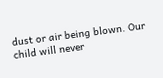dust or air being blown. Our child will never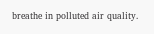breathe in polluted air quality.